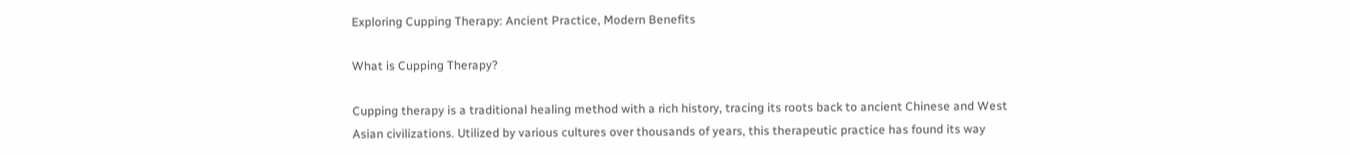Exploring Cupping Therapy: Ancient Practice, Modern Benefits

What is Cupping Therapy?

Cupping therapy is a traditional healing method with a rich history, tracing its roots back to ancient Chinese and West Asian civilizations. Utilized by various cultures over thousands of years, this therapeutic practice has found its way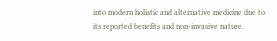into modern holistic and alternative medicine due to its reported benefits and non-invasive nature.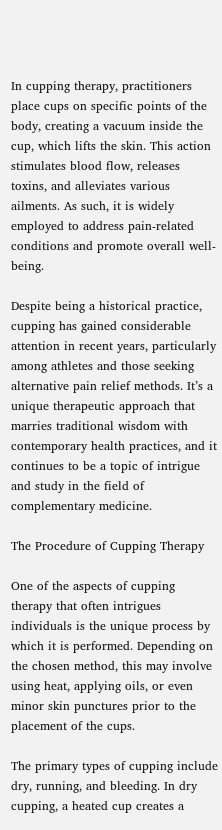In cupping therapy, practitioners place cups on specific points of the body, creating a vacuum inside the cup, which lifts the skin. This action stimulates blood flow, releases toxins, and alleviates various ailments. As such, it is widely employed to address pain-related conditions and promote overall well-being.

Despite being a historical practice, cupping has gained considerable attention in recent years, particularly among athletes and those seeking alternative pain relief methods. It’s a unique therapeutic approach that marries traditional wisdom with contemporary health practices, and it continues to be a topic of intrigue and study in the field of complementary medicine.

The Procedure of Cupping Therapy

One of the aspects of cupping therapy that often intrigues individuals is the unique process by which it is performed. Depending on the chosen method, this may involve using heat, applying oils, or even minor skin punctures prior to the placement of the cups.

The primary types of cupping include dry, running, and bleeding. In dry cupping, a heated cup creates a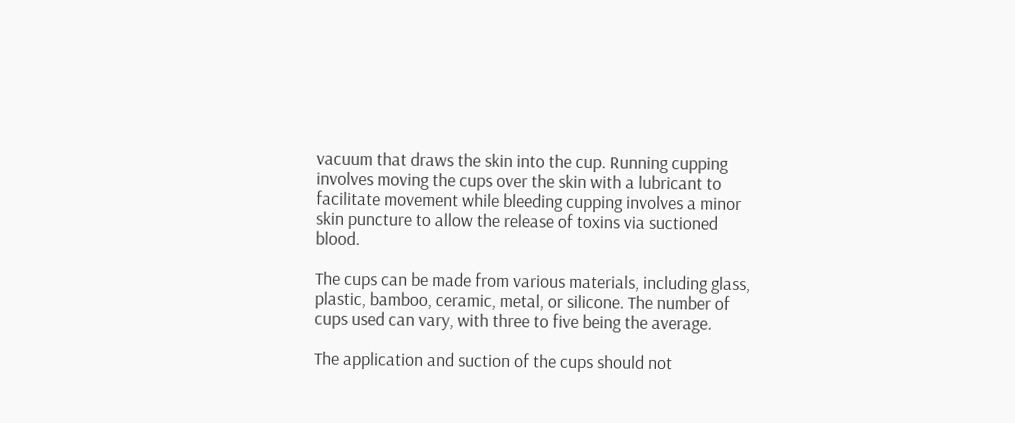vacuum that draws the skin into the cup. Running cupping involves moving the cups over the skin with a lubricant to facilitate movement while bleeding cupping involves a minor skin puncture to allow the release of toxins via suctioned blood.

The cups can be made from various materials, including glass, plastic, bamboo, ceramic, metal, or silicone. The number of cups used can vary, with three to five being the average.

The application and suction of the cups should not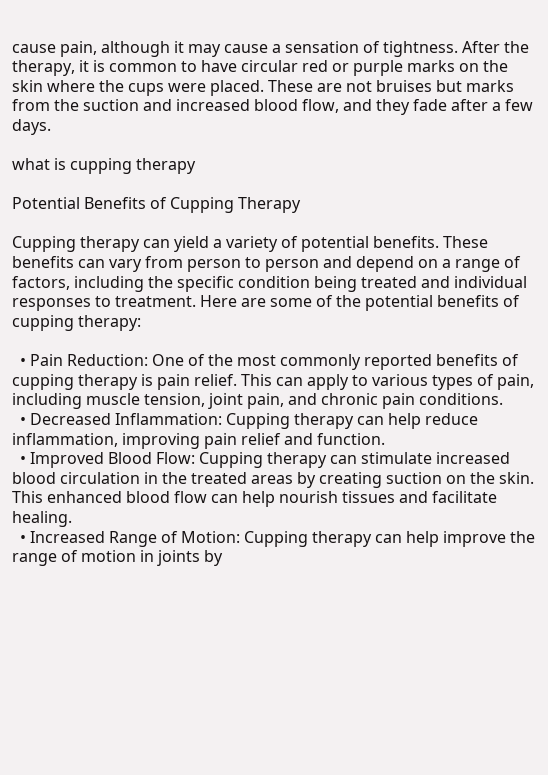cause pain, although it may cause a sensation of tightness. After the therapy, it is common to have circular red or purple marks on the skin where the cups were placed. These are not bruises but marks from the suction and increased blood flow, and they fade after a few days.

what is cupping therapy

Potential Benefits of Cupping Therapy

Cupping therapy can yield a variety of potential benefits. These benefits can vary from person to person and depend on a range of factors, including the specific condition being treated and individual responses to treatment. Here are some of the potential benefits of cupping therapy:

  • Pain Reduction: One of the most commonly reported benefits of cupping therapy is pain relief. This can apply to various types of pain, including muscle tension, joint pain, and chronic pain conditions.
  • Decreased Inflammation: Cupping therapy can help reduce inflammation, improving pain relief and function.
  • Improved Blood Flow: Cupping therapy can stimulate increased blood circulation in the treated areas by creating suction on the skin. This enhanced blood flow can help nourish tissues and facilitate healing.
  • Increased Range of Motion: Cupping therapy can help improve the range of motion in joints by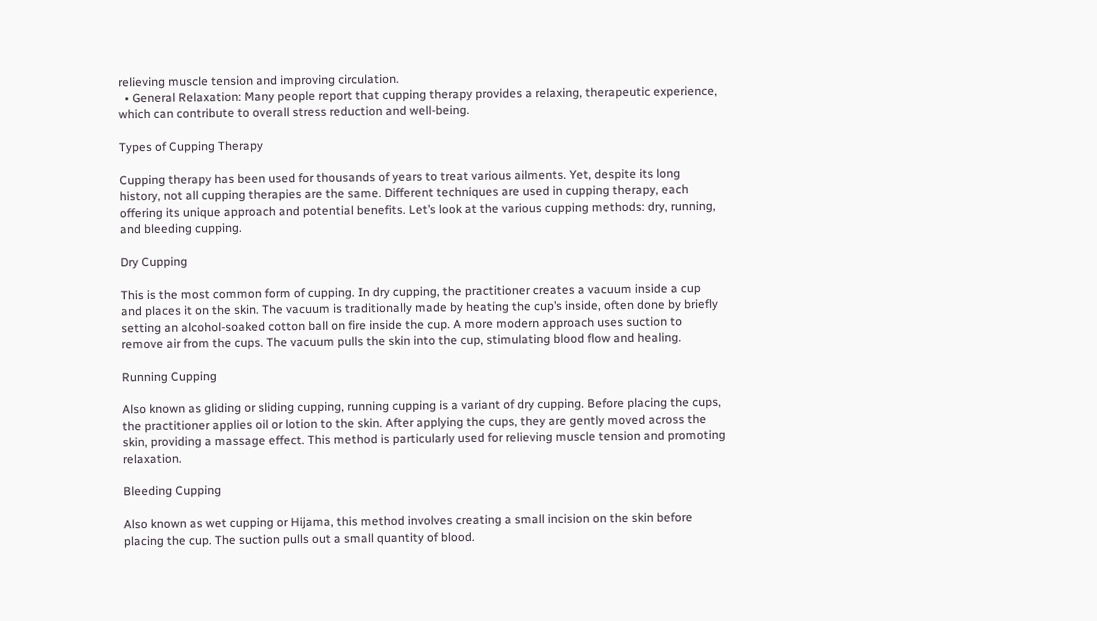relieving muscle tension and improving circulation.
  • General Relaxation: Many people report that cupping therapy provides a relaxing, therapeutic experience, which can contribute to overall stress reduction and well-being.

Types of Cupping Therapy

Cupping therapy has been used for thousands of years to treat various ailments. Yet, despite its long history, not all cupping therapies are the same. Different techniques are used in cupping therapy, each offering its unique approach and potential benefits. Let’s look at the various cupping methods: dry, running, and bleeding cupping.

Dry Cupping

This is the most common form of cupping. In dry cupping, the practitioner creates a vacuum inside a cup and places it on the skin. The vacuum is traditionally made by heating the cup’s inside, often done by briefly setting an alcohol-soaked cotton ball on fire inside the cup. A more modern approach uses suction to remove air from the cups. The vacuum pulls the skin into the cup, stimulating blood flow and healing.

Running Cupping

Also known as gliding or sliding cupping, running cupping is a variant of dry cupping. Before placing the cups, the practitioner applies oil or lotion to the skin. After applying the cups, they are gently moved across the skin, providing a massage effect. This method is particularly used for relieving muscle tension and promoting relaxation.

Bleeding Cupping

Also known as wet cupping or Hijama, this method involves creating a small incision on the skin before placing the cup. The suction pulls out a small quantity of blood.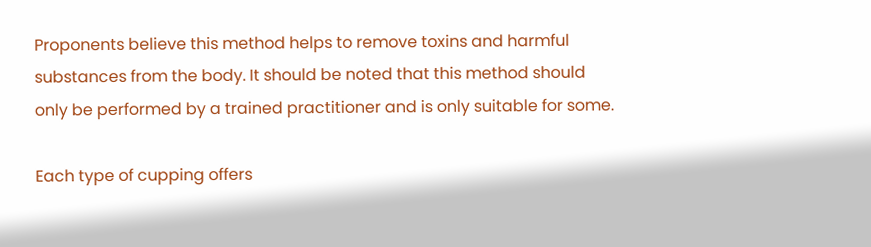Proponents believe this method helps to remove toxins and harmful substances from the body. It should be noted that this method should only be performed by a trained practitioner and is only suitable for some.

Each type of cupping offers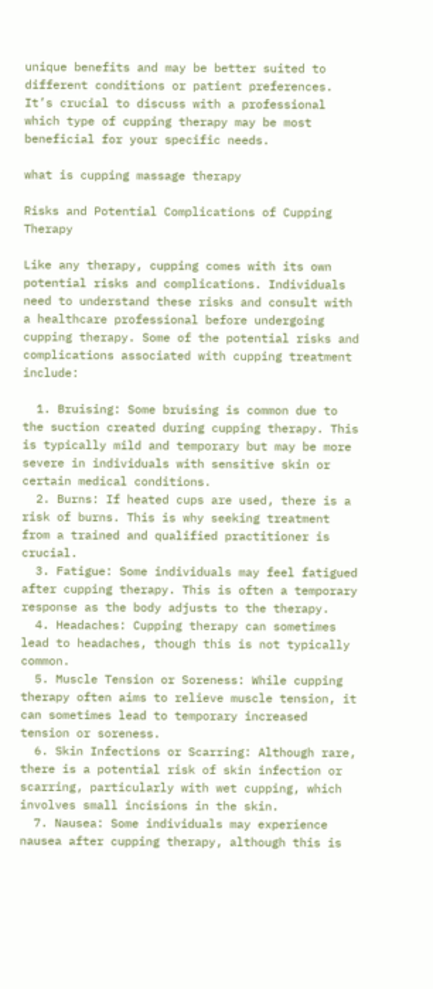unique benefits and may be better suited to different conditions or patient preferences. It’s crucial to discuss with a professional which type of cupping therapy may be most beneficial for your specific needs.

what is cupping massage therapy

Risks and Potential Complications of Cupping Therapy

Like any therapy, cupping comes with its own potential risks and complications. Individuals need to understand these risks and consult with a healthcare professional before undergoing cupping therapy. Some of the potential risks and complications associated with cupping treatment include:

  1. Bruising: Some bruising is common due to the suction created during cupping therapy. This is typically mild and temporary but may be more severe in individuals with sensitive skin or certain medical conditions.
  2. Burns: If heated cups are used, there is a risk of burns. This is why seeking treatment from a trained and qualified practitioner is crucial.
  3. Fatigue: Some individuals may feel fatigued after cupping therapy. This is often a temporary response as the body adjusts to the therapy.
  4. Headaches: Cupping therapy can sometimes lead to headaches, though this is not typically common.
  5. Muscle Tension or Soreness: While cupping therapy often aims to relieve muscle tension, it can sometimes lead to temporary increased tension or soreness.
  6. Skin Infections or Scarring: Although rare, there is a potential risk of skin infection or scarring, particularly with wet cupping, which involves small incisions in the skin.
  7. Nausea: Some individuals may experience nausea after cupping therapy, although this is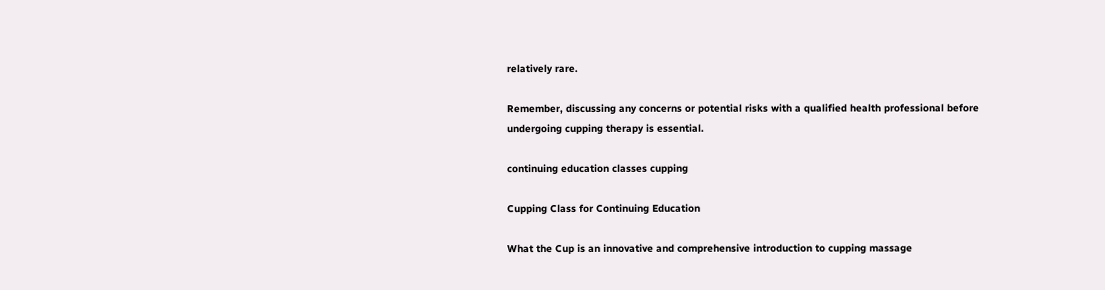relatively rare.

Remember, discussing any concerns or potential risks with a qualified health professional before undergoing cupping therapy is essential.

continuing education classes cupping

Cupping Class for Continuing Education

What the Cup is an innovative and comprehensive introduction to cupping massage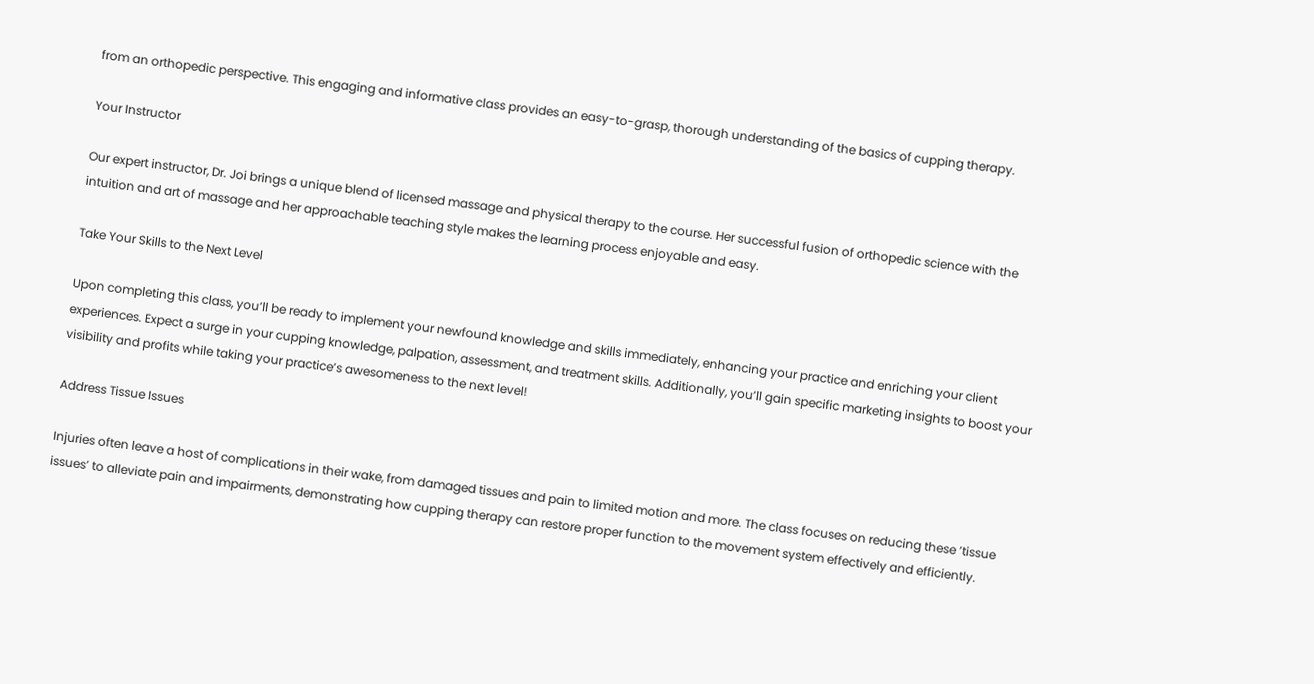from an orthopedic perspective. This engaging and informative class provides an easy-to-grasp, thorough understanding of the basics of cupping therapy.

Your Instructor

Our expert instructor, Dr. Joi brings a unique blend of licensed massage and physical therapy to the course. Her successful fusion of orthopedic science with the intuition and art of massage and her approachable teaching style makes the learning process enjoyable and easy.

Take Your Skills to the Next Level

Upon completing this class, you’ll be ready to implement your newfound knowledge and skills immediately, enhancing your practice and enriching your client experiences. Expect a surge in your cupping knowledge, palpation, assessment, and treatment skills. Additionally, you’ll gain specific marketing insights to boost your visibility and profits while taking your practice’s awesomeness to the next level!

Address Tissue Issues

Injuries often leave a host of complications in their wake, from damaged tissues and pain to limited motion and more. The class focuses on reducing these ’tissue issues’ to alleviate pain and impairments, demonstrating how cupping therapy can restore proper function to the movement system effectively and efficiently.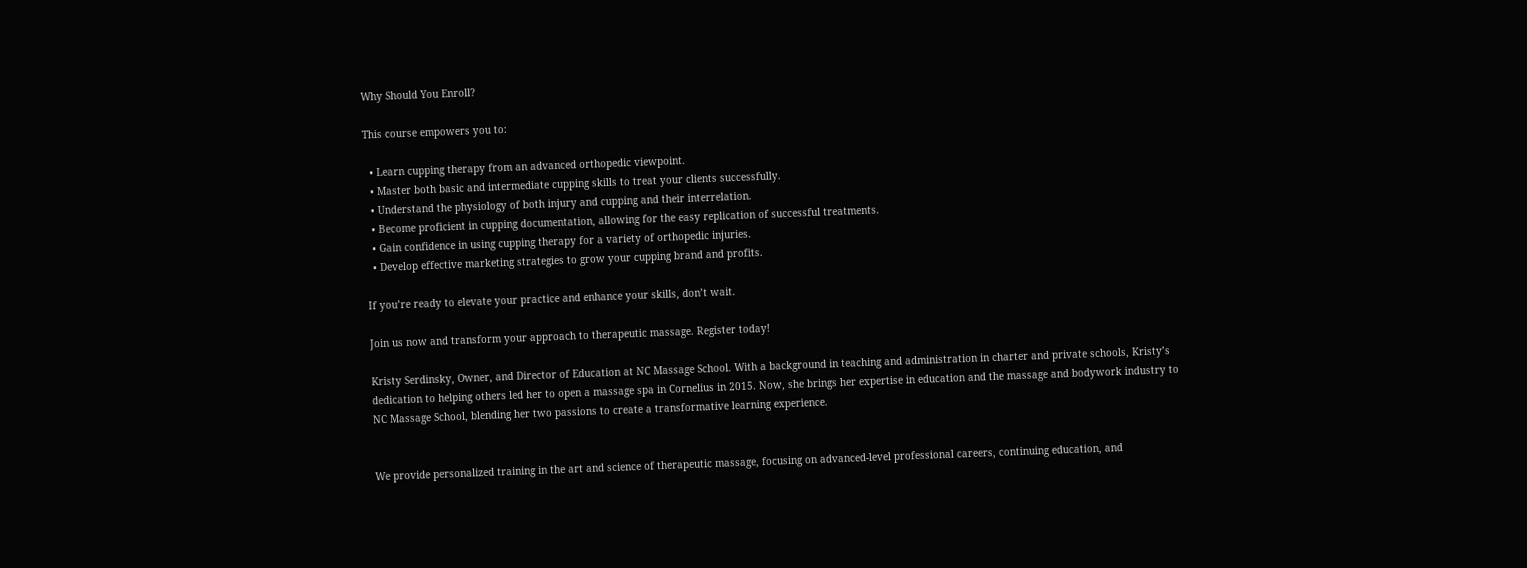Why Should You Enroll?

This course empowers you to:

  • Learn cupping therapy from an advanced orthopedic viewpoint.
  • Master both basic and intermediate cupping skills to treat your clients successfully.
  • Understand the physiology of both injury and cupping and their interrelation.
  • Become proficient in cupping documentation, allowing for the easy replication of successful treatments.
  • Gain confidence in using cupping therapy for a variety of orthopedic injuries.
  • Develop effective marketing strategies to grow your cupping brand and profits.

If you’re ready to elevate your practice and enhance your skills, don’t wait.

Join us now and transform your approach to therapeutic massage. Register today!

Kristy Serdinsky, Owner, and Director of Education at NC Massage School. With a background in teaching and administration in charter and private schools, Kristy’s dedication to helping others led her to open a massage spa in Cornelius in 2015. Now, she brings her expertise in education and the massage and bodywork industry to NC Massage School, blending her two passions to create a transformative learning experience.


We provide personalized training in the art and science of therapeutic massage, focusing on advanced-level professional careers, continuing education, and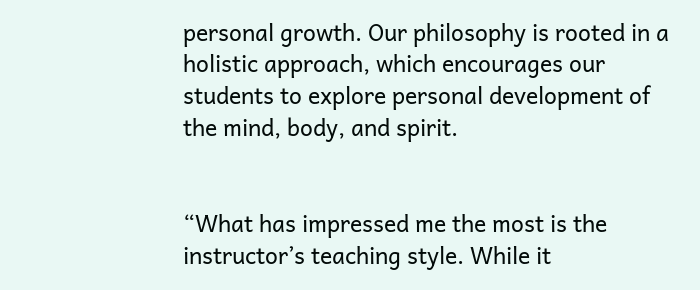personal growth. Our philosophy is rooted in a holistic approach, which encourages our students to explore personal development of the mind, body, and spirit.


“What has impressed me the most is the instructor’s teaching style. While it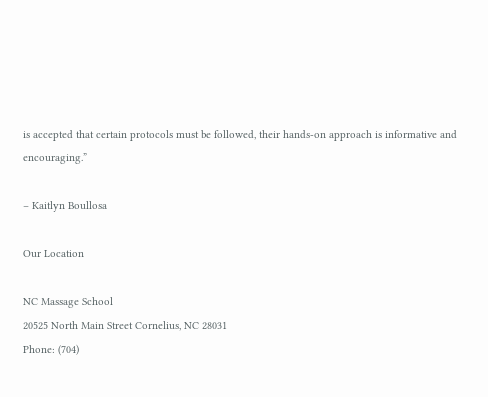is accepted that certain protocols must be followed, their hands-on approach is informative and encouraging.”

– Kaitlyn Boullosa

Our Location

NC Massage School
20525 North Main Street Cornelius, NC 28031
Phone: (704)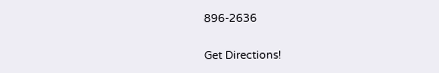896-2636

Get Directions!